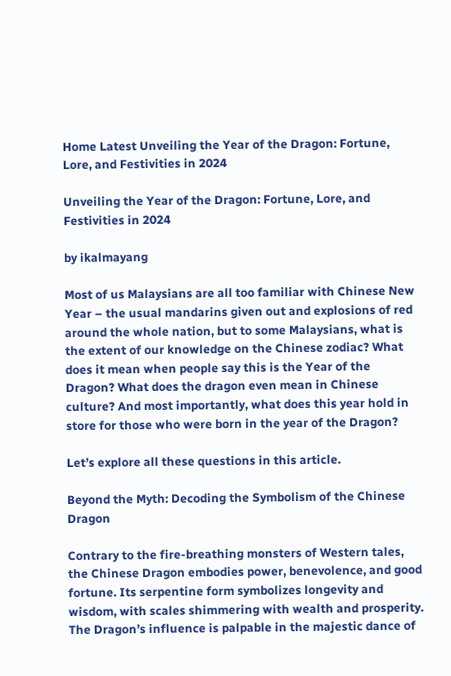Home Latest Unveiling the Year of the Dragon: Fortune, Lore, and Festivities in 2024

Unveiling the Year of the Dragon: Fortune, Lore, and Festivities in 2024

by ikalmayang

Most of us Malaysians are all too familiar with Chinese New Year – the usual mandarins given out and explosions of red around the whole nation, but to some Malaysians, what is the extent of our knowledge on the Chinese zodiac? What does it mean when people say this is the Year of the Dragon? What does the dragon even mean in Chinese culture? And most importantly, what does this year hold in store for those who were born in the year of the Dragon?

Let’s explore all these questions in this article.

Beyond the Myth: Decoding the Symbolism of the Chinese Dragon

Contrary to the fire-breathing monsters of Western tales, the Chinese Dragon embodies power, benevolence, and good fortune. Its serpentine form symbolizes longevity and wisdom, with scales shimmering with wealth and prosperity. The Dragon’s influence is palpable in the majestic dance of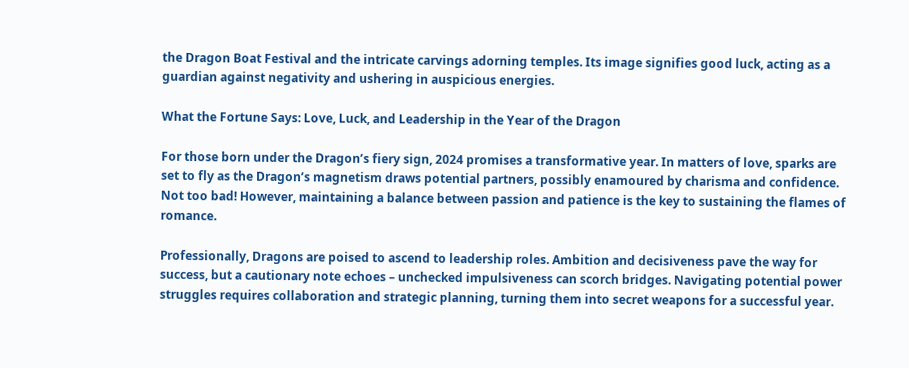the Dragon Boat Festival and the intricate carvings adorning temples. Its image signifies good luck, acting as a guardian against negativity and ushering in auspicious energies.

What the Fortune Says: Love, Luck, and Leadership in the Year of the Dragon

For those born under the Dragon’s fiery sign, 2024 promises a transformative year. In matters of love, sparks are set to fly as the Dragon’s magnetism draws potential partners, possibly enamoured by charisma and confidence. Not too bad! However, maintaining a balance between passion and patience is the key to sustaining the flames of romance.

Professionally, Dragons are poised to ascend to leadership roles. Ambition and decisiveness pave the way for success, but a cautionary note echoes – unchecked impulsiveness can scorch bridges. Navigating potential power struggles requires collaboration and strategic planning, turning them into secret weapons for a successful year.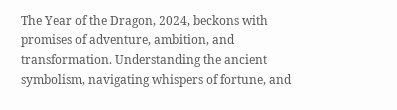The Year of the Dragon, 2024, beckons with promises of adventure, ambition, and transformation. Understanding the ancient symbolism, navigating whispers of fortune, and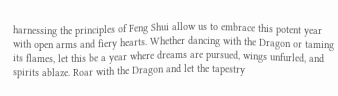harnessing the principles of Feng Shui allow us to embrace this potent year with open arms and fiery hearts. Whether dancing with the Dragon or taming its flames, let this be a year where dreams are pursued, wings unfurled, and spirits ablaze. Roar with the Dragon and let the tapestry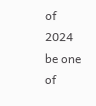of 2024 be one of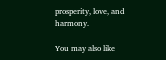prosperity, love, and harmony.

You may also like